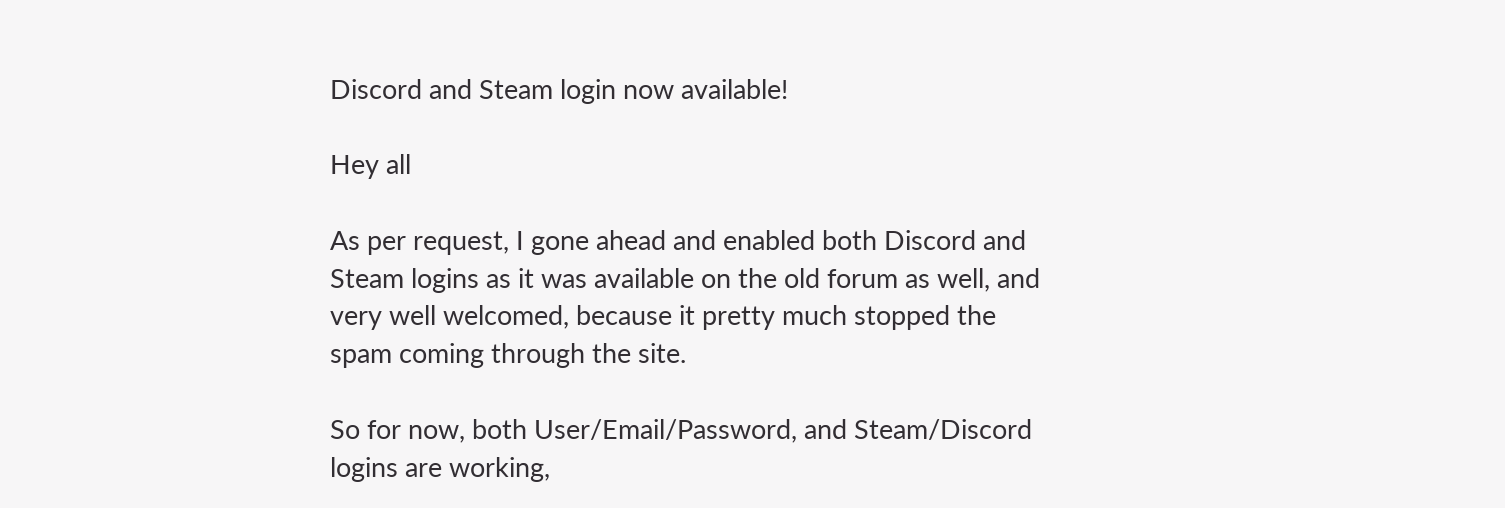Discord and Steam login now available!

Hey all

As per request, I gone ahead and enabled both Discord and Steam logins as it was available on the old forum as well, and very well welcomed, because it pretty much stopped the spam coming through the site.

So for now, both User/Email/Password, and Steam/Discord logins are working,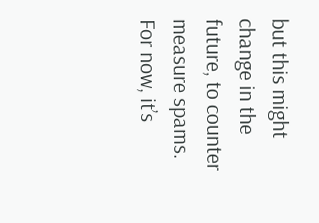but this might change in the future, to counter measure spams. For now, it’s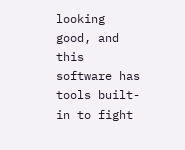looking good, and this software has tools built-in to fight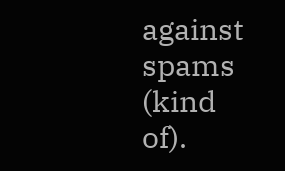against spams (kind of).